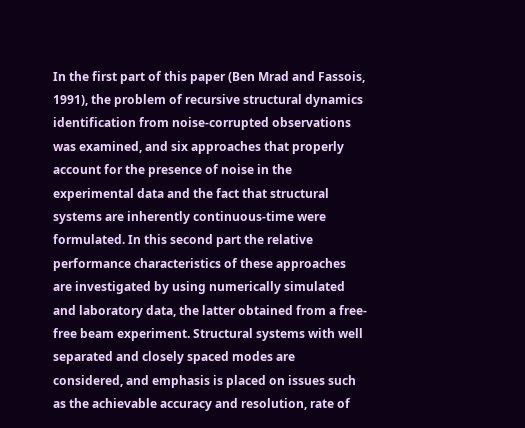In the first part of this paper (Ben Mrad and Fassois, 1991), the problem of recursive structural dynamics identification from noise-corrupted observations was examined, and six approaches that properly account for the presence of noise in the experimental data and the fact that structural systems are inherently continuous-time were formulated. In this second part the relative performance characteristics of these approaches are investigated by using numerically simulated and laboratory data, the latter obtained from a free-free beam experiment. Structural systems with well separated and closely spaced modes are considered, and emphasis is placed on issues such as the achievable accuracy and resolution, rate of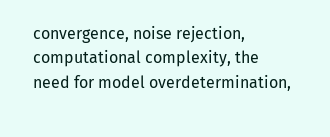convergence, noise rejection, computational complexity, the need for model overdetermination,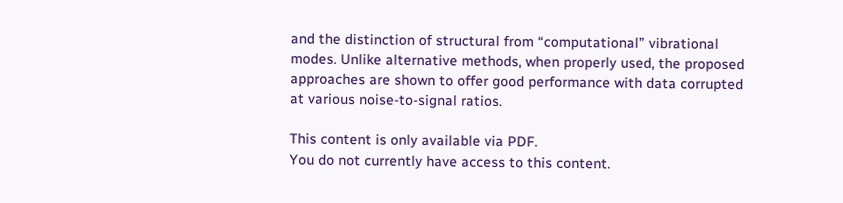and the distinction of structural from “computational” vibrational modes. Unlike alternative methods, when properly used, the proposed approaches are shown to offer good performance with data corrupted at various noise-to-signal ratios.

This content is only available via PDF.
You do not currently have access to this content.